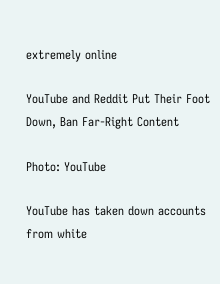extremely online

YouTube and Reddit Put Their Foot Down, Ban Far-Right Content

Photo: YouTube

YouTube has taken down accounts from white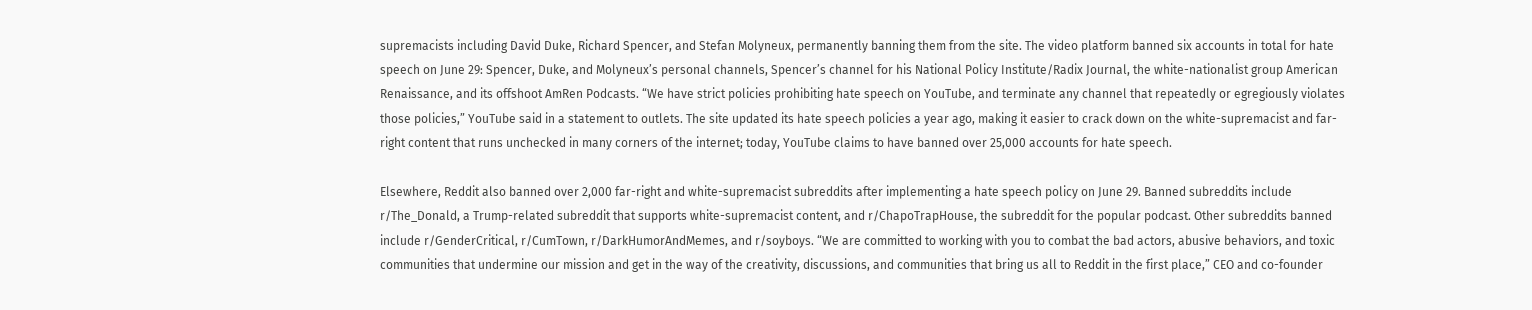supremacists including David Duke, Richard Spencer, and Stefan Molyneux, permanently banning them from the site. The video platform banned six accounts in total for hate speech on June 29: Spencer, Duke, and Molyneux’s personal channels, Spencer’s channel for his National Policy Institute/Radix Journal, the white-nationalist group American Renaissance, and its offshoot AmRen Podcasts. “We have strict policies prohibiting hate speech on YouTube, and terminate any channel that repeatedly or egregiously violates those policies,” YouTube said in a statement to outlets. The site updated its hate speech policies a year ago, making it easier to crack down on the white-supremacist and far-right content that runs unchecked in many corners of the internet; today, YouTube claims to have banned over 25,000 accounts for hate speech.

Elsewhere, Reddit also banned over 2,000 far-right and white-supremacist subreddits after implementing a hate speech policy on June 29. Banned subreddits include r/The_Donald, a Trump-related subreddit that supports white-supremacist content, and r/ChapoTrapHouse, the subreddit for the popular podcast. Other subreddits banned include r/GenderCritical, r/CumTown, r/DarkHumorAndMemes, and r/soyboys. “We are committed to working with you to combat the bad actors, abusive behaviors, and toxic communities that undermine our mission and get in the way of the creativity, discussions, and communities that bring us all to Reddit in the first place,” CEO and co-founder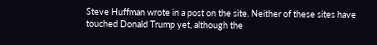Steve Huffman wrote in a post on the site. Neither of these sites have touched Donald Trump yet, although the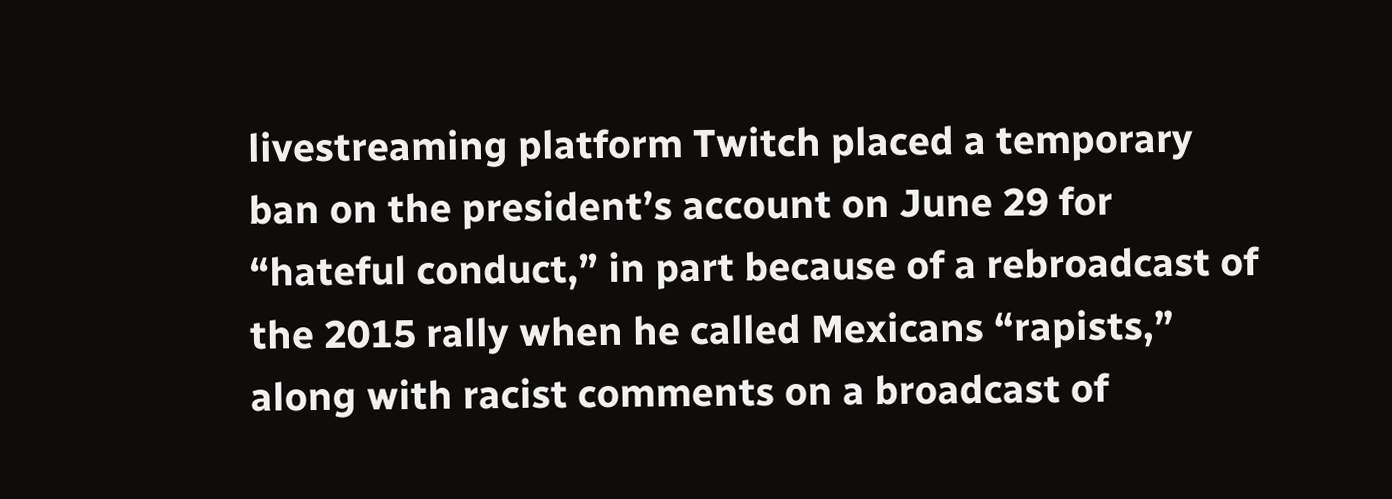livestreaming platform Twitch placed a temporary ban on the president’s account on June 29 for “hateful conduct,” in part because of a rebroadcast of the 2015 rally when he called Mexicans “rapists,” along with racist comments on a broadcast of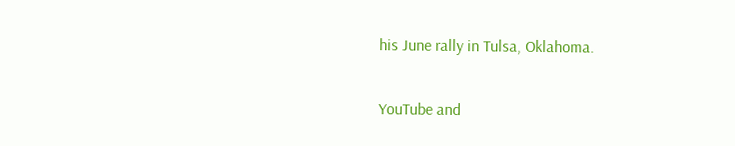his June rally in Tulsa, Oklahoma.

YouTube and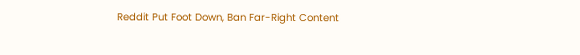Reddit Put Foot Down, Ban Far-Right Content